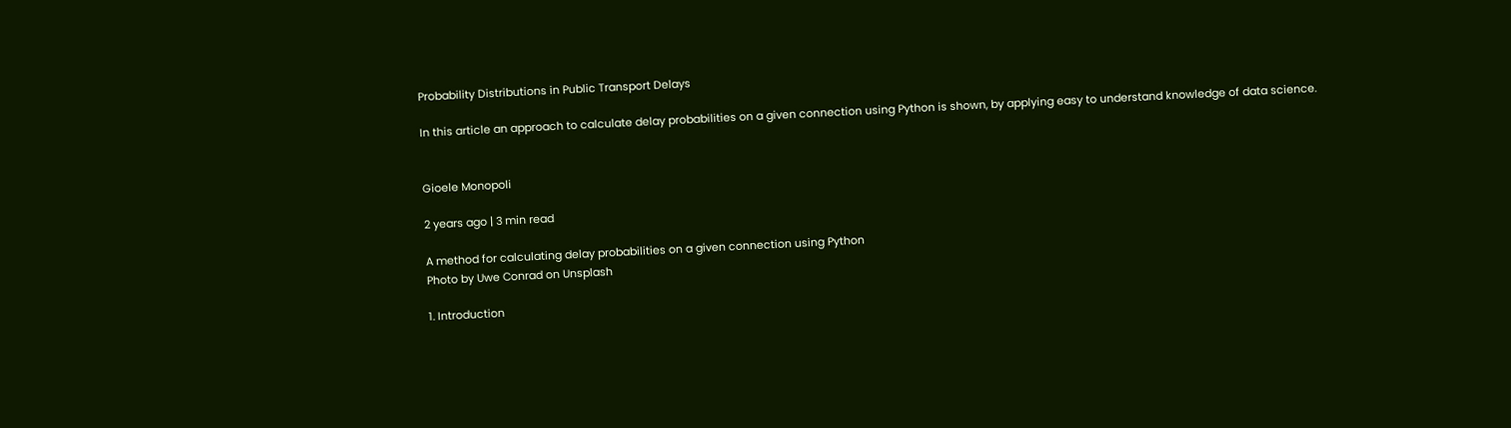Probability Distributions in Public Transport Delays

In this article an approach to calculate delay probabilities on a given connection using Python is shown, by applying easy to understand knowledge of data science.


Gioele Monopoli

2 years ago | 3 min read

A method for calculating delay probabilities on a given connection using Python
Photo by Uwe Conrad on Unsplash

1. Introduction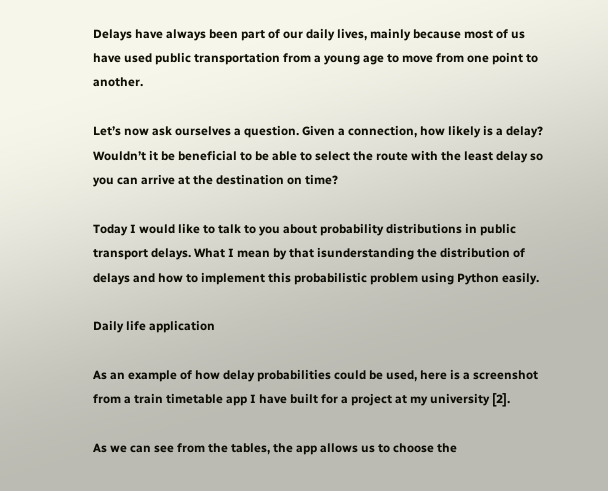Delays have always been part of our daily lives, mainly because most of us have used public transportation from a young age to move from one point to another.

Let’s now ask ourselves a question. Given a connection, how likely is a delay? Wouldn’t it be beneficial to be able to select the route with the least delay so you can arrive at the destination on time?

Today I would like to talk to you about probability distributions in public transport delays. What I mean by that isunderstanding the distribution of delays and how to implement this probabilistic problem using Python easily.

Daily life application

As an example of how delay probabilities could be used, here is a screenshot from a train timetable app I have built for a project at my university [2].

As we can see from the tables, the app allows us to choose the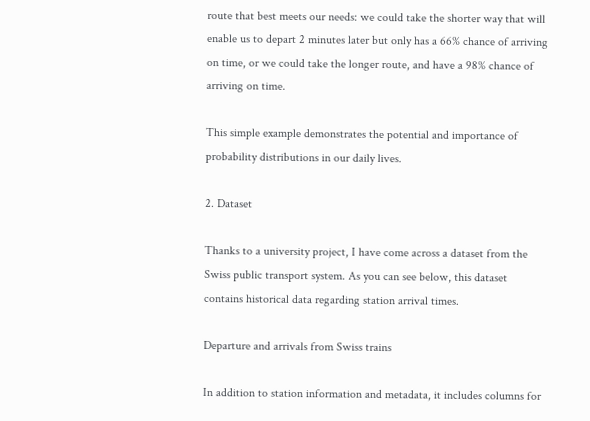route that best meets our needs: we could take the shorter way that will enable us to depart 2 minutes later but only has a 66% chance of arriving on time, or we could take the longer route, and have a 98% chance of arriving on time.

This simple example demonstrates the potential and importance of probability distributions in our daily lives.

2. Dataset

Thanks to a university project, I have come across a dataset from the Swiss public transport system. As you can see below, this dataset contains historical data regarding station arrival times.

Departure and arrivals from Swiss trains

In addition to station information and metadata, it includes columns for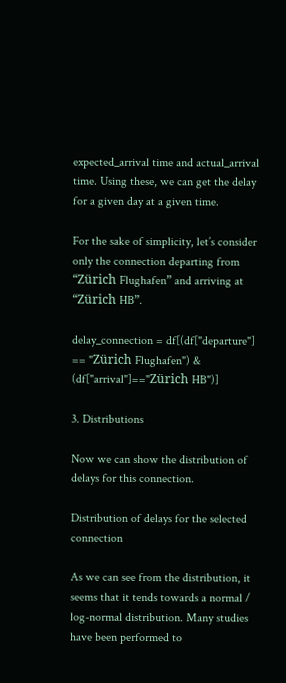expected_arrival time and actual_arrival time. Using these, we can get the delay for a given day at a given time.

For the sake of simplicity, let’s consider only the connection departing from “Zürich Flughafen” and arriving at “Zürich HB”.

delay_connection = df[(df["departure"] == "Zürich Flughafen") & (df["arrival"]=="Zürich HB")]

3. Distributions

Now we can show the distribution of delays for this connection.

Distribution of delays for the selected connection

As we can see from the distribution, it seems that it tends towards a normal / log-normal distribution. Many studies have been performed to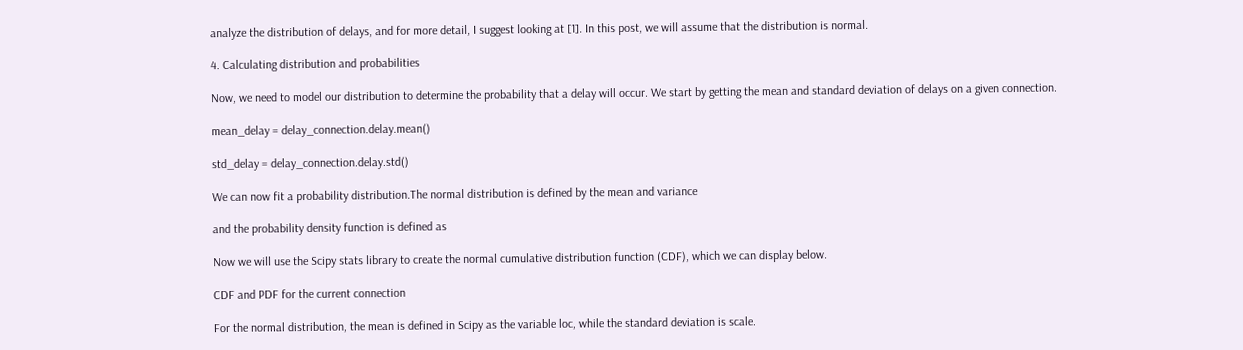analyze the distribution of delays, and for more detail, I suggest looking at [1]. In this post, we will assume that the distribution is normal.

4. Calculating distribution and probabilities

Now, we need to model our distribution to determine the probability that a delay will occur. We start by getting the mean and standard deviation of delays on a given connection.

mean_delay = delay_connection.delay.mean()

std_delay = delay_connection.delay.std()

We can now fit a probability distribution.The normal distribution is defined by the mean and variance

and the probability density function is defined as

Now we will use the Scipy stats library to create the normal cumulative distribution function (CDF), which we can display below.

CDF and PDF for the current connection

For the normal distribution, the mean is defined in Scipy as the variable loc, while the standard deviation is scale.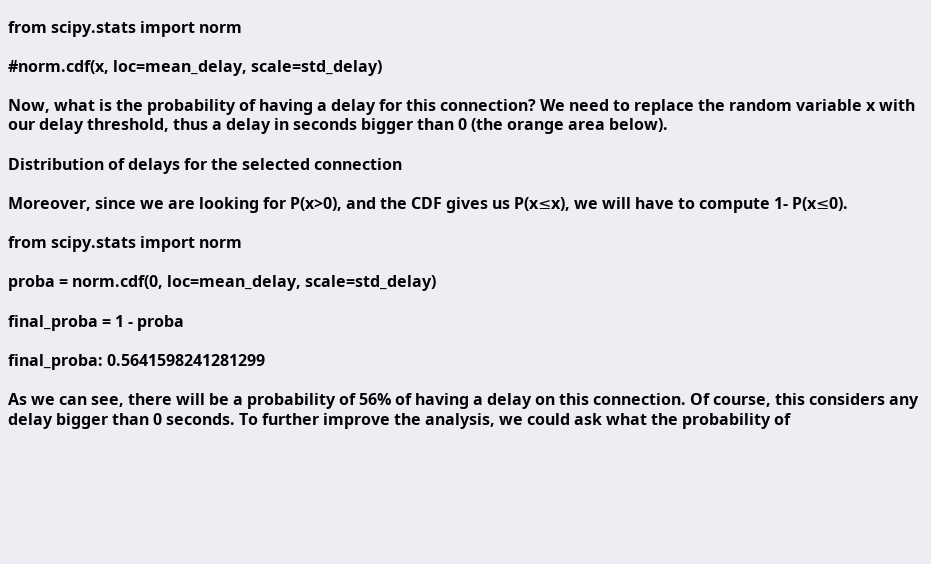from scipy.stats import norm

#norm.cdf(x, loc=mean_delay, scale=std_delay)

Now, what is the probability of having a delay for this connection? We need to replace the random variable x with our delay threshold, thus a delay in seconds bigger than 0 (the orange area below).

Distribution of delays for the selected connection

Moreover, since we are looking for P(x>0), and the CDF gives us P(x≤x), we will have to compute 1- P(x≤0).

from scipy.stats import norm

proba = norm.cdf(0, loc=mean_delay, scale=std_delay)

final_proba = 1 - proba

final_proba: 0.5641598241281299

As we can see, there will be a probability of 56% of having a delay on this connection. Of course, this considers any delay bigger than 0 seconds. To further improve the analysis, we could ask what the probability of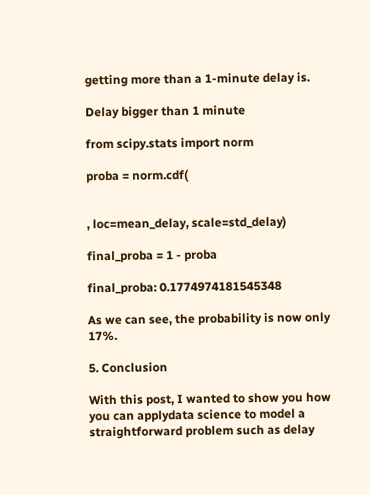getting more than a 1-minute delay is.

Delay bigger than 1 minute

from scipy.stats import norm

proba = norm.cdf(


, loc=mean_delay, scale=std_delay)

final_proba = 1 - proba

final_proba: 0.1774974181545348

As we can see, the probability is now only 17%.

5. Conclusion

With this post, I wanted to show you how you can applydata science to model a straightforward problem such as delay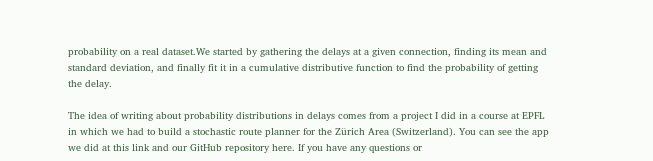probability on a real dataset.We started by gathering the delays at a given connection, finding its mean and standard deviation, and finally fit it in a cumulative distributive function to find the probability of getting the delay.

The idea of writing about probability distributions in delays comes from a project I did in a course at EPFL in which we had to build a stochastic route planner for the Zürich Area (Switzerland). You can see the app we did at this link and our GitHub repository here. If you have any questions or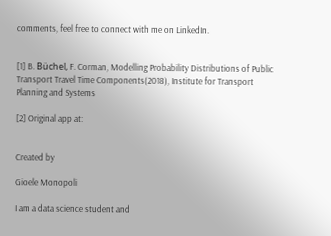comments, feel free to connect with me on LinkedIn.


[1] B. Büchel, F. Corman, Modelling Probability Distributions of Public Transport Travel Time Components(2018), Institute for Transport Planning and Systems

[2] Original app at:


Created by

Gioele Monopoli

I am a data science student and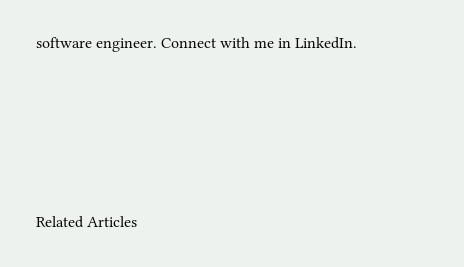software engineer. Connect with me in LinkedIn.







Related Articles